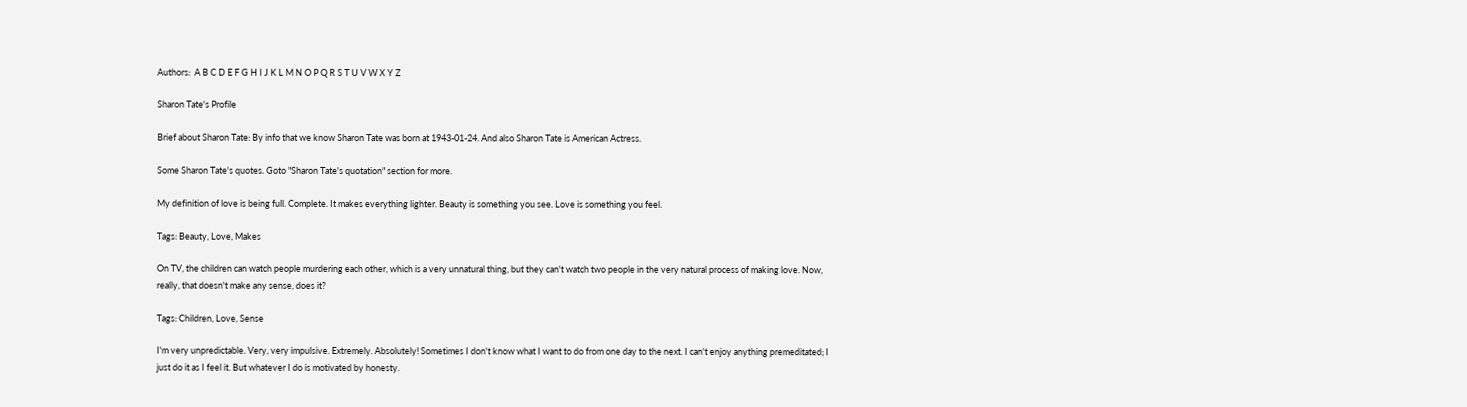Authors:  A B C D E F G H I J K L M N O P Q R S T U V W X Y Z

Sharon Tate's Profile

Brief about Sharon Tate: By info that we know Sharon Tate was born at 1943-01-24. And also Sharon Tate is American Actress.

Some Sharon Tate's quotes. Goto "Sharon Tate's quotation" section for more.

My definition of love is being full. Complete. It makes everything lighter. Beauty is something you see. Love is something you feel.

Tags: Beauty, Love, Makes

On TV, the children can watch people murdering each other, which is a very unnatural thing, but they can't watch two people in the very natural process of making love. Now, really, that doesn't make any sense, does it?

Tags: Children, Love, Sense

I'm very unpredictable. Very, very impulsive. Extremely. Absolutely! Sometimes I don't know what I want to do from one day to the next. I can't enjoy anything premeditated; I just do it as I feel it. But whatever I do is motivated by honesty.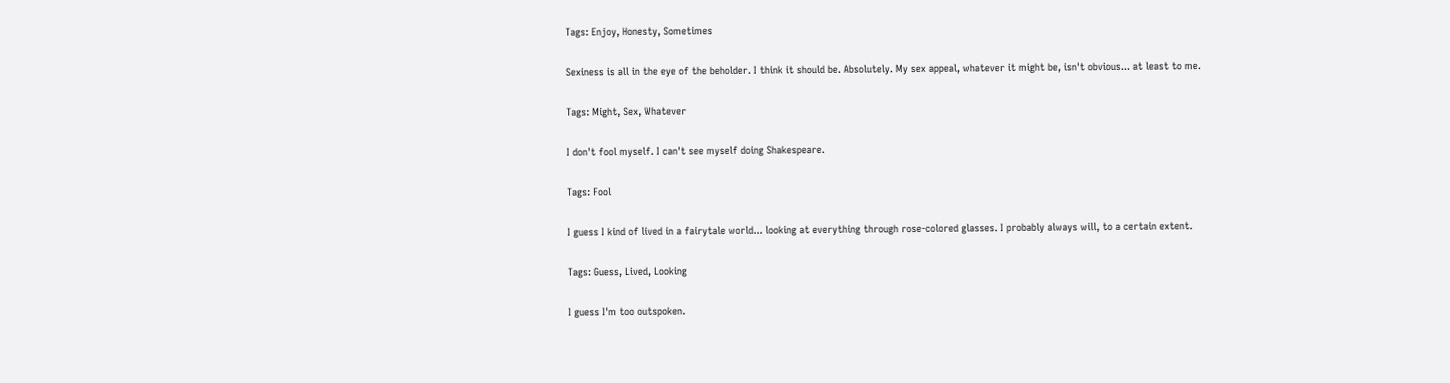Tags: Enjoy, Honesty, Sometimes

Sexiness is all in the eye of the beholder. I think it should be. Absolutely. My sex appeal, whatever it might be, isn't obvious... at least to me.

Tags: Might, Sex, Whatever

I don't fool myself. I can't see myself doing Shakespeare.

Tags: Fool

I guess I kind of lived in a fairytale world... looking at everything through rose-colored glasses. I probably always will, to a certain extent.

Tags: Guess, Lived, Looking

I guess I'm too outspoken.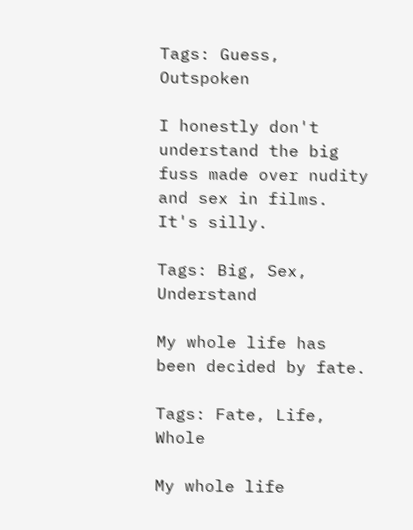Tags: Guess, Outspoken

I honestly don't understand the big fuss made over nudity and sex in films. It's silly.

Tags: Big, Sex, Understand

My whole life has been decided by fate.

Tags: Fate, Life, Whole

My whole life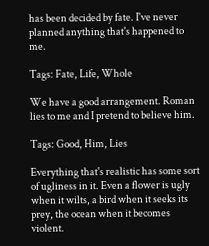has been decided by fate. I've never planned anything that's happened to me.

Tags: Fate, Life, Whole

We have a good arrangement. Roman lies to me and I pretend to believe him.

Tags: Good, Him, Lies

Everything that's realistic has some sort of ugliness in it. Even a flower is ugly when it wilts, a bird when it seeks its prey, the ocean when it becomes violent.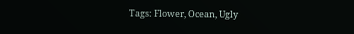Tags: Flower, Ocean, Ugly